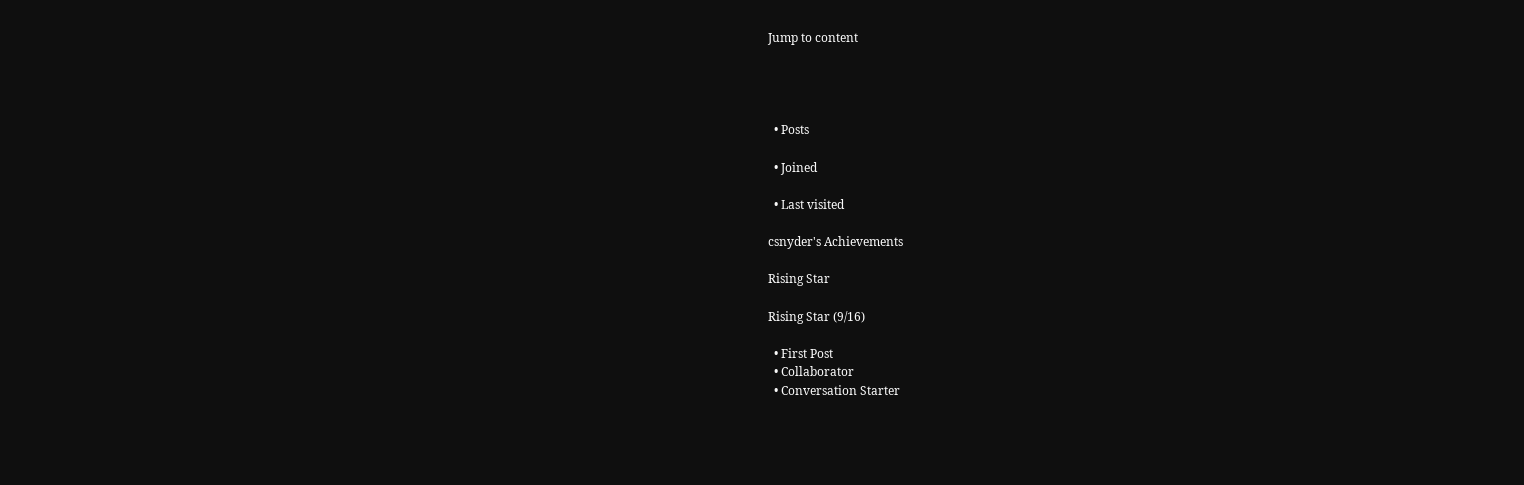Jump to content




  • Posts

  • Joined

  • Last visited

csnyder's Achievements

Rising Star

Rising Star (9/16)

  • First Post
  • Collaborator
  • Conversation Starter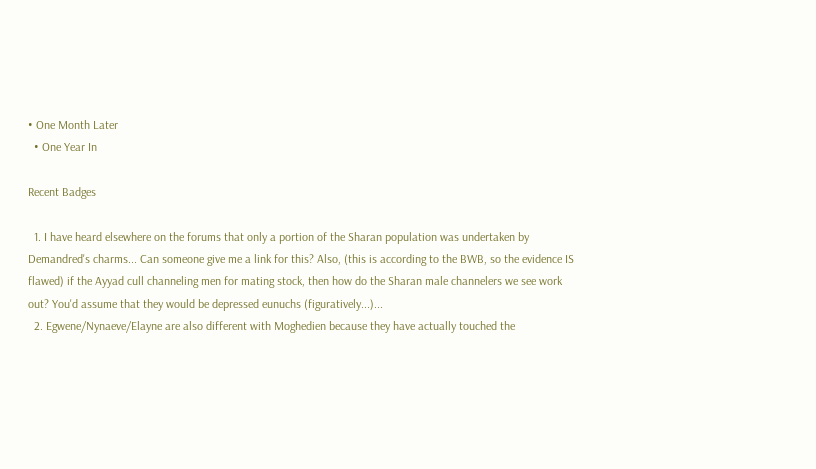• One Month Later
  • One Year In

Recent Badges

  1. I have heard elsewhere on the forums that only a portion of the Sharan population was undertaken by Demandred's charms... Can someone give me a link for this? Also, (this is according to the BWB, so the evidence IS flawed) if the Ayyad cull channeling men for mating stock, then how do the Sharan male channelers we see work out? You'd assume that they would be depressed eunuchs (figuratively...)...
  2. Egwene/Nynaeve/Elayne are also different with Moghedien because they have actually touched the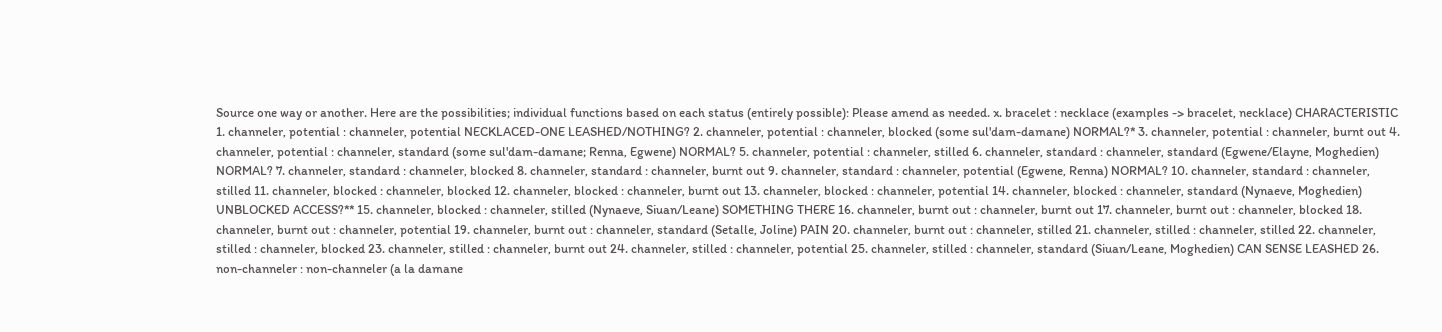Source one way or another. Here are the possibilities; individual functions based on each status (entirely possible): Please amend as needed. x. bracelet : necklace (examples -> bracelet, necklace) CHARACTERISTIC 1. channeler, potential : channeler, potential NECKLACED-ONE LEASHED/NOTHING? 2. channeler, potential : channeler, blocked (some sul'dam-damane) NORMAL?* 3. channeler, potential : channeler, burnt out 4. channeler, potential : channeler, standard (some sul'dam-damane; Renna, Egwene) NORMAL? 5. channeler, potential : channeler, stilled 6. channeler, standard : channeler, standard (Egwene/Elayne, Moghedien) NORMAL? 7. channeler, standard : channeler, blocked 8. channeler, standard : channeler, burnt out 9. channeler, standard : channeler, potential (Egwene, Renna) NORMAL? 10. channeler, standard : channeler, stilled 11. channeler, blocked : channeler, blocked 12. channeler, blocked : channeler, burnt out 13. channeler, blocked : channeler, potential 14. channeler, blocked : channeler, standard (Nynaeve, Moghedien) UNBLOCKED ACCESS?** 15. channeler, blocked : channeler, stilled (Nynaeve, Siuan/Leane) SOMETHING THERE 16. channeler, burnt out : channeler, burnt out 17. channeler, burnt out : channeler, blocked 18. channeler, burnt out : channeler, potential 19. channeler, burnt out : channeler, standard (Setalle, Joline) PAIN 20. channeler, burnt out : channeler, stilled 21. channeler, stilled : channeler, stilled 22. channeler, stilled : channeler, blocked 23. channeler, stilled : channeler, burnt out 24. channeler, stilled : channeler, potential 25. channeler, stilled : channeler, standard (Siuan/Leane, Moghedien) CAN SENSE LEASHED 26. non-channeler : non-channeler (a la damane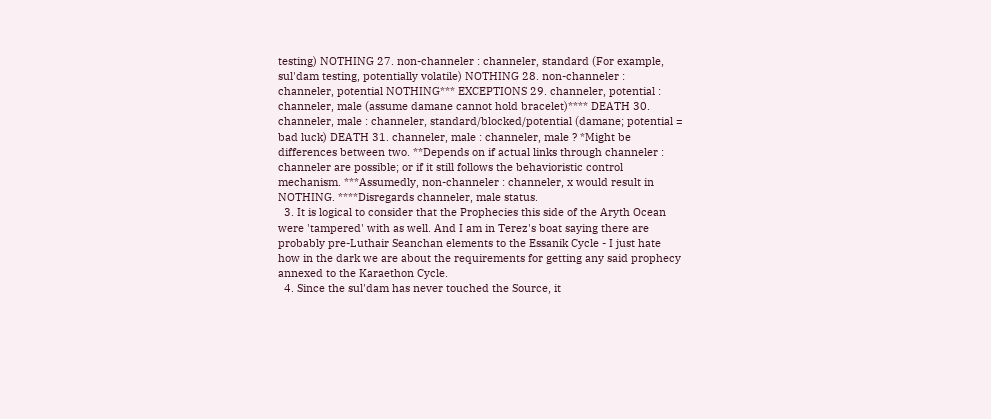testing) NOTHING 27. non-channeler : channeler, standard (For example, sul'dam testing, potentially volatile) NOTHING 28. non-channeler : channeler, potential NOTHING*** EXCEPTIONS 29. channeler, potential : channeler, male (assume damane cannot hold bracelet)**** DEATH 30. channeler, male : channeler, standard/blocked/potential (damane; potential = bad luck) DEATH 31. channeler, male : channeler, male ? *Might be differences between two. **Depends on if actual links through channeler : channeler are possible; or if it still follows the behavioristic control mechanism. ***Assumedly, non-channeler : channeler, x would result in NOTHING. ****Disregards channeler, male status.
  3. It is logical to consider that the Prophecies this side of the Aryth Ocean were 'tampered' with as well. And I am in Terez's boat saying there are probably pre-Luthair Seanchan elements to the Essanik Cycle - I just hate how in the dark we are about the requirements for getting any said prophecy annexed to the Karaethon Cycle.
  4. Since the sul'dam has never touched the Source, it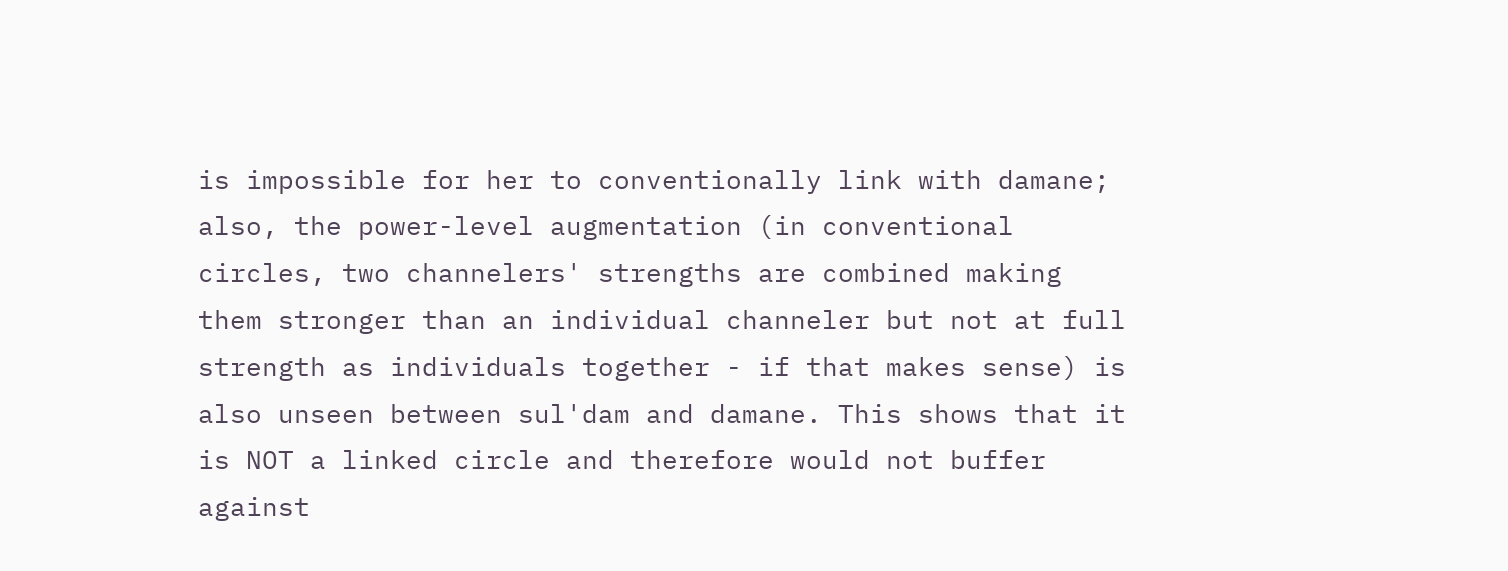is impossible for her to conventionally link with damane; also, the power-level augmentation (in conventional circles, two channelers' strengths are combined making them stronger than an individual channeler but not at full strength as individuals together - if that makes sense) is also unseen between sul'dam and damane. This shows that it is NOT a linked circle and therefore would not buffer against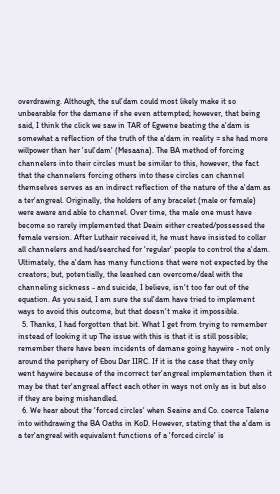overdrawing. Although, the sul'dam could most likely make it so unbearable for the damane if she even attempted; however, that being said, I think the click we saw in TAR of Egwene beating the a'dam is somewhat a reflection of the truth of the a'dam in reality = she had more willpower than her 'sul'dam' (Mesaana). The BA method of forcing channelers into their circles must be similar to this, however, the fact that the channelers forcing others into these circles can channel themselves serves as an indirect reflection of the nature of the a'dam as a ter'angreal. Originally, the holders of any bracelet (male or female) were aware and able to channel. Over time, the male one must have become so rarely implemented that Deain either created/possessed the female version. After Luthair received it, he must have insisted to collar all channelers and had/searched for 'regular' people to control the a'dam. Ultimately, the a'dam has many functions that were not expected by the creators; but, potentially, the leashed can overcome/deal with the channeling sickness - and suicide, I believe, isn't too far out of the equation. As you said, I am sure the sul'dam have tried to implement ways to avoid this outcome, but that doesn't make it impossible.
  5. Thanks, I had forgotten that bit. What I get from trying to remember instead of looking it up The issue with this is that it is still possible; remember there have been incidents of damane going haywire - not only around the periphery of Ebou Dar IIRC. If it is the case that they only went haywire because of the incorrect ter'angreal implementation then it may be that ter'angreal affect each other in ways not only as is but also if they are being mishandled.
  6. We hear about the 'forced circles' when Seaine and Co. coerce Talene into withdrawing the BA Oaths in KoD. However, stating that the a'dam is a ter'angreal with equivalent functions of a 'forced circle' is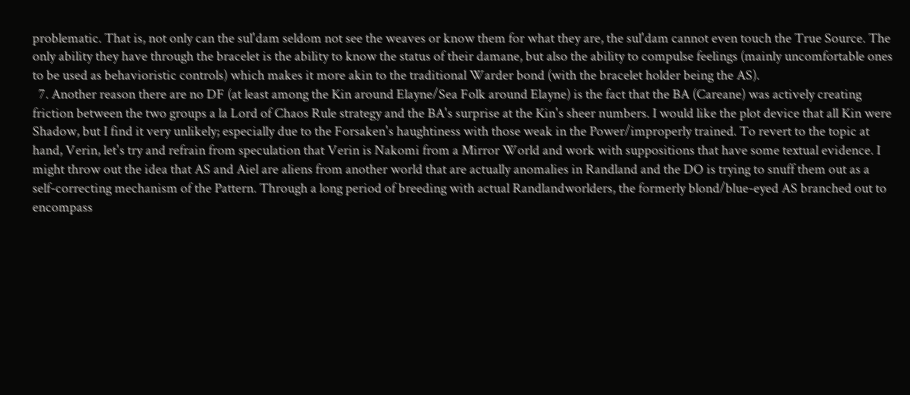problematic. That is, not only can the sul'dam seldom not see the weaves or know them for what they are, the sul'dam cannot even touch the True Source. The only ability they have through the bracelet is the ability to know the status of their damane, but also the ability to compulse feelings (mainly uncomfortable ones to be used as behavioristic controls) which makes it more akin to the traditional Warder bond (with the bracelet holder being the AS).
  7. Another reason there are no DF (at least among the Kin around Elayne/Sea Folk around Elayne) is the fact that the BA (Careane) was actively creating friction between the two groups a la Lord of Chaos Rule strategy and the BA's surprise at the Kin's sheer numbers. I would like the plot device that all Kin were Shadow, but I find it very unlikely; especially due to the Forsaken's haughtiness with those weak in the Power/improperly trained. To revert to the topic at hand, Verin, let's try and refrain from speculation that Verin is Nakomi from a Mirror World and work with suppositions that have some textual evidence. I might throw out the idea that AS and Aiel are aliens from another world that are actually anomalies in Randland and the DO is trying to snuff them out as a self-correcting mechanism of the Pattern. Through a long period of breeding with actual Randlandworlders, the formerly blond/blue-eyed AS branched out to encompass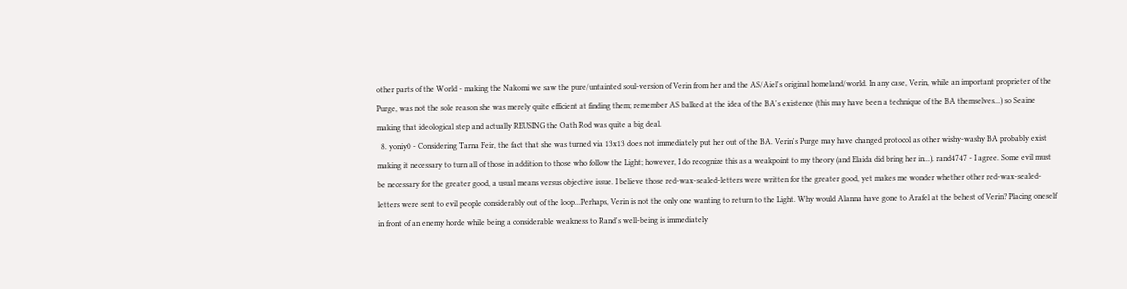other parts of the World - making the Nakomi we saw the pure/untainted soul-version of Verin from her and the AS/Aiel's original homeland/world. In any case, Verin, while an important proprieter of the Purge, was not the sole reason she was merely quite efficient at finding them; remember AS balked at the idea of the BA's existence (this may have been a technique of the BA themselves...) so Seaine making that ideological step and actually REUSING the Oath Rod was quite a big deal.
  8. yoniy0 - Considering Tarna Feir, the fact that she was turned via 13x13 does not immediately put her out of the BA. Verin's Purge may have changed protocol as other wishy-washy BA probably exist making it necessary to turn all of those in addition to those who follow the Light; however, I do recognize this as a weakpoint to my theory (and Elaida did bring her in...). rand4747 - I agree. Some evil must be necessary for the greater good, a usual means versus objective issue. I believe those red-wax-sealed-letters were written for the greater good, yet makes me wonder whether other red-wax-sealed-letters were sent to evil people considerably out of the loop...Perhaps, Verin is not the only one wanting to return to the Light. Why would Alanna have gone to Arafel at the behest of Verin? Placing oneself in front of an enemy horde while being a considerable weakness to Rand's well-being is immediately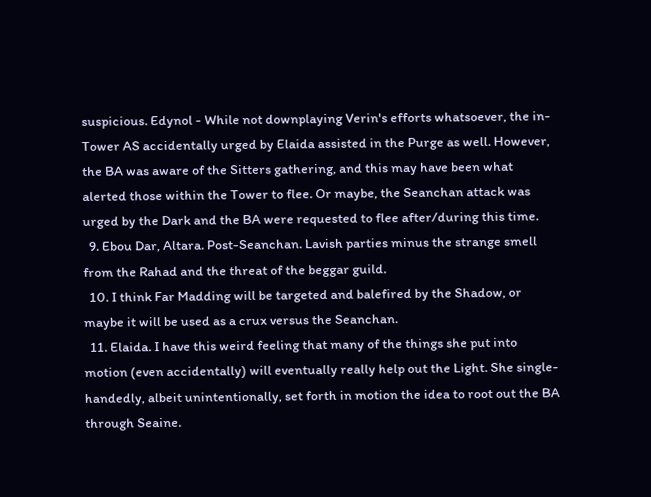suspicious. Edynol - While not downplaying Verin's efforts whatsoever, the in-Tower AS accidentally urged by Elaida assisted in the Purge as well. However, the BA was aware of the Sitters gathering, and this may have been what alerted those within the Tower to flee. Or maybe, the Seanchan attack was urged by the Dark and the BA were requested to flee after/during this time.
  9. Ebou Dar, Altara. Post-Seanchan. Lavish parties minus the strange smell from the Rahad and the threat of the beggar guild.
  10. I think Far Madding will be targeted and balefired by the Shadow, or maybe it will be used as a crux versus the Seanchan.
  11. Elaida. I have this weird feeling that many of the things she put into motion (even accidentally) will eventually really help out the Light. She single-handedly, albeit unintentionally, set forth in motion the idea to root out the BA through Seaine.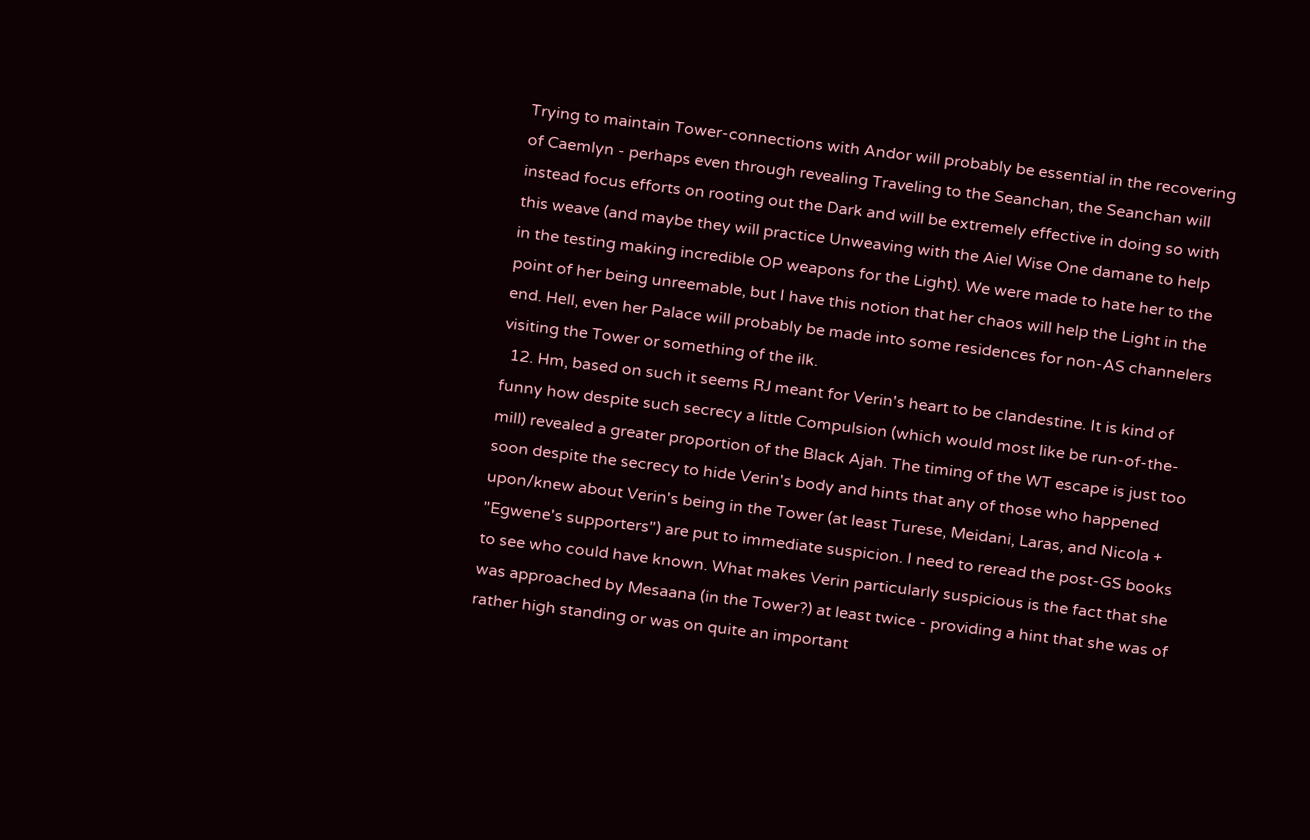Trying to maintain Tower-connections with Andor will probably be essential in the recovering of Caemlyn - perhaps even through revealing Traveling to the Seanchan, the Seanchan will instead focus efforts on rooting out the Dark and will be extremely effective in doing so with this weave (and maybe they will practice Unweaving with the Aiel Wise One damane to help in the testing making incredible OP weapons for the Light). We were made to hate her to the point of her being unreemable, but I have this notion that her chaos will help the Light in the end. Hell, even her Palace will probably be made into some residences for non-AS channelers visiting the Tower or something of the ilk.
  12. Hm, based on such it seems RJ meant for Verin's heart to be clandestine. It is kind of funny how despite such secrecy a little Compulsion (which would most like be run-of-the-mill) revealed a greater proportion of the Black Ajah. The timing of the WT escape is just too soon despite the secrecy to hide Verin's body and hints that any of those who happened upon/knew about Verin's being in the Tower (at least Turese, Meidani, Laras, and Nicola + "Egwene's supporters") are put to immediate suspicion. I need to reread the post-GS books to see who could have known. What makes Verin particularly suspicious is the fact that she was approached by Mesaana (in the Tower?) at least twice - providing a hint that she was of rather high standing or was on quite an important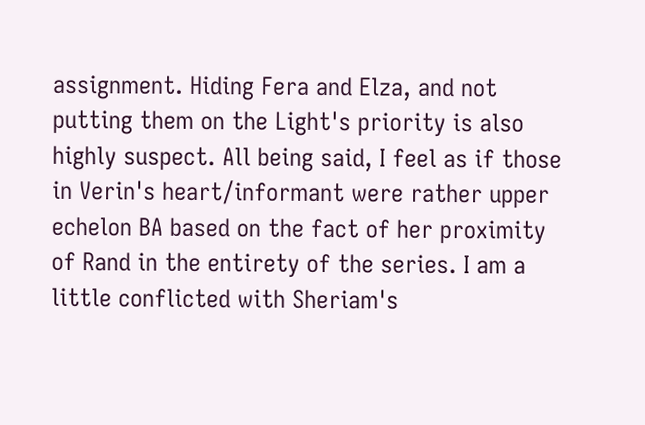assignment. Hiding Fera and Elza, and not putting them on the Light's priority is also highly suspect. All being said, I feel as if those in Verin's heart/informant were rather upper echelon BA based on the fact of her proximity of Rand in the entirety of the series. I am a little conflicted with Sheriam's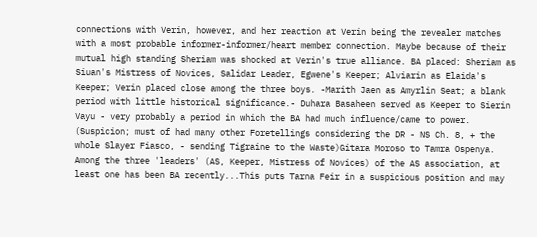connections with Verin, however, and her reaction at Verin being the revealer matches with a most probable informer-informer/heart member connection. Maybe because of their mutual high standing Sheriam was shocked at Verin's true alliance. BA placed: Sheriam as Siuan's Mistress of Novices, Salidar Leader, Egwene's Keeper; Alviarin as Elaida's Keeper; Verin placed close among the three boys. -Marith Jaen as Amyrlin Seat; a blank period with little historical significance.- Duhara Basaheen served as Keeper to Sierin Vayu - very probably a period in which the BA had much influence/came to power. (Suspicion; must of had many other Foretellings considering the DR - NS Ch. 8, + the whole Slayer Fiasco, - sending Tigraine to the Waste)Gitara Moroso to Tamra Ospenya. Among the three 'leaders' (AS, Keeper, Mistress of Novices) of the AS association, at least one has been BA recently...This puts Tarna Feir in a suspicious position and may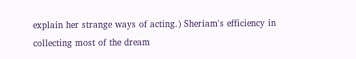explain her strange ways of acting.) Sheriam's efficiency in collecting most of the dream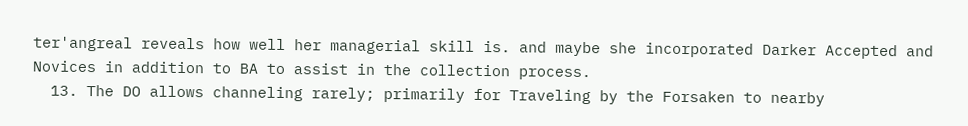ter'angreal reveals how well her managerial skill is. and maybe she incorporated Darker Accepted and Novices in addition to BA to assist in the collection process.
  13. The DO allows channeling rarely; primarily for Traveling by the Forsaken to nearby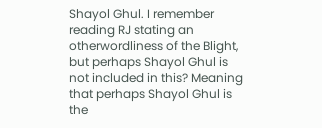Shayol Ghul. I remember reading RJ stating an otherwordliness of the Blight, but perhaps Shayol Ghul is not included in this? Meaning that perhaps Shayol Ghul is the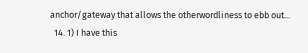anchor/gateway that allows the otherwordliness to ebb out...
  14. 1) I have this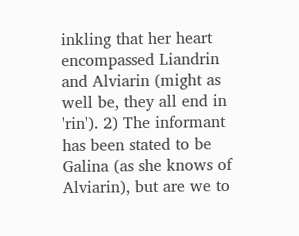inkling that her heart encompassed Liandrin and Alviarin (might as well be, they all end in 'rin'). 2) The informant has been stated to be Galina (as she knows of Alviarin), but are we to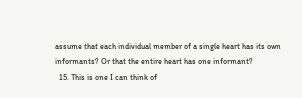assume that each individual member of a single heart has its own informants? Or that the entire heart has one informant?
  15. This is one I can think of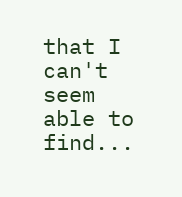that I can't seem able to find...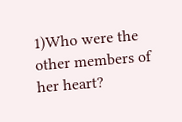1)Who were the other members of her heart?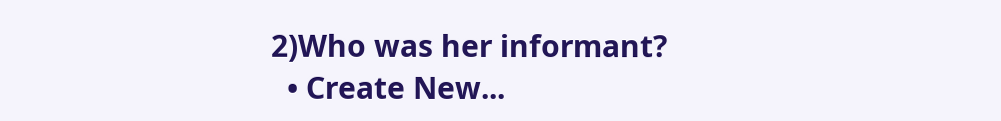2)Who was her informant?
  • Create New...